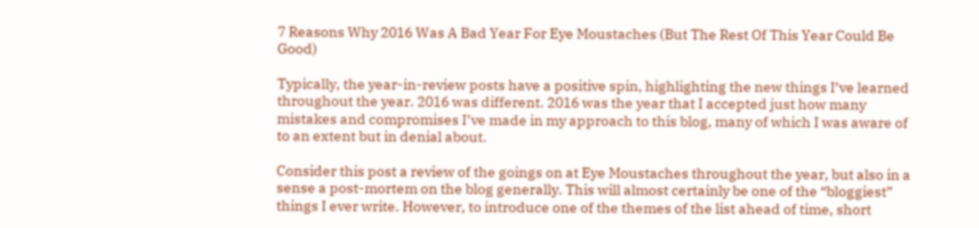7 Reasons Why 2016 Was A Bad Year For Eye Moustaches (But The Rest Of This Year Could Be Good)

Typically, the year-in-review posts have a positive spin, highlighting the new things I’ve learned throughout the year. 2016 was different. 2016 was the year that I accepted just how many mistakes and compromises I’ve made in my approach to this blog, many of which I was aware of to an extent but in denial about.

Consider this post a review of the goings on at Eye Moustaches throughout the year, but also in a sense a post-mortem on the blog generally. This will almost certainly be one of the “bloggiest” things I ever write. However, to introduce one of the themes of the list ahead of time, short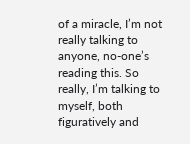of a miracle, I’m not really talking to anyone, no-one’s reading this. So really, I’m talking to myself, both figuratively and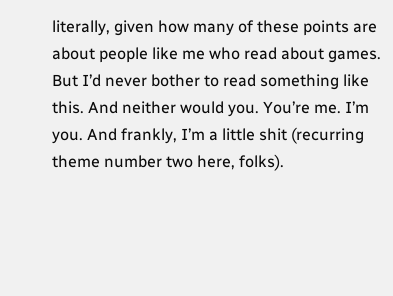literally, given how many of these points are about people like me who read about games. But I’d never bother to read something like this. And neither would you. You’re me. I’m you. And frankly, I’m a little shit (recurring theme number two here, folks).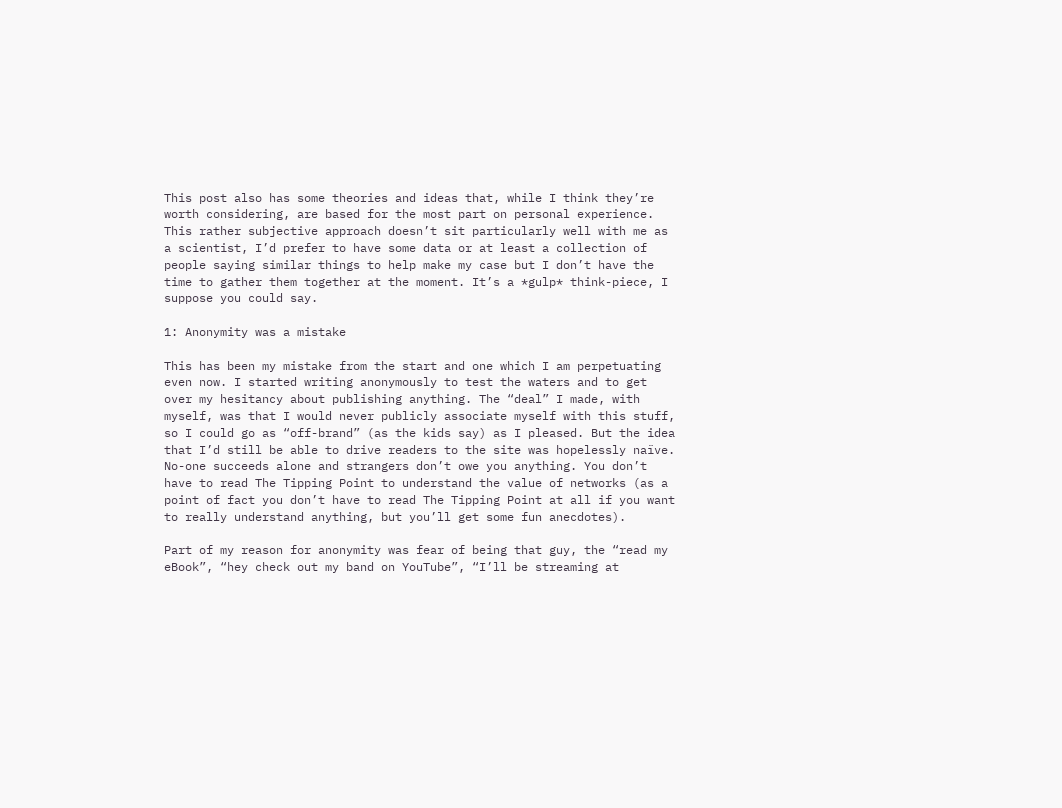This post also has some theories and ideas that, while I think they’re worth considering, are based for the most part on personal experience. This rather subjective approach doesn’t sit particularly well with me as a scientist, I’d prefer to have some data or at least a collection of people saying similar things to help make my case but I don’t have the time to gather them together at the moment. It’s a *gulp* think-piece, I suppose you could say.

1: Anonymity was a mistake

This has been my mistake from the start and one which I am perpetuating even now. I started writing anonymously to test the waters and to get over my hesitancy about publishing anything. The “deal” I made, with myself, was that I would never publicly associate myself with this stuff, so I could go as “off-brand” (as the kids say) as I pleased. But the idea that I’d still be able to drive readers to the site was hopelessly naïve. No-one succeeds alone and strangers don’t owe you anything. You don’t have to read The Tipping Point to understand the value of networks (as a point of fact you don’t have to read The Tipping Point at all if you want to really understand anything, but you’ll get some fun anecdotes).

Part of my reason for anonymity was fear of being that guy, the “read my eBook”, “hey check out my band on YouTube”, “I’ll be streaming at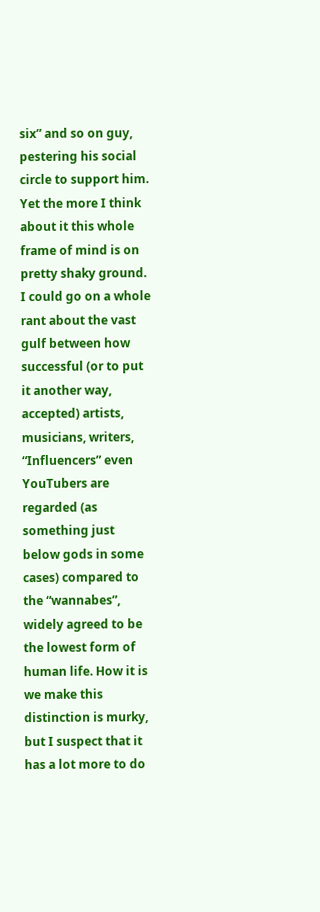six” and so on guy, pestering his social circle to support him. Yet the more I think about it this whole frame of mind is on pretty shaky ground. I could go on a whole rant about the vast gulf between how successful (or to put it another way, accepted) artists, musicians, writers, “Influencers” even YouTubers are regarded (as something just below gods in some cases) compared to the “wannabes”, widely agreed to be the lowest form of human life. How it is we make this distinction is murky, but I suspect that it has a lot more to do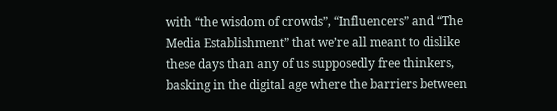with “the wisdom of crowds”, “Influencers” and “The Media Establishment” that we’re all meant to dislike these days than any of us supposedly free thinkers, basking in the digital age where the barriers between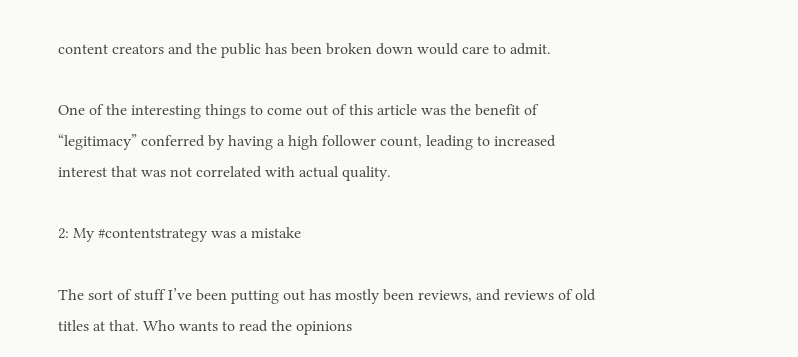content creators and the public has been broken down would care to admit.

One of the interesting things to come out of this article was the benefit of “legitimacy” conferred by having a high follower count, leading to increased interest that was not correlated with actual quality.

2: My #contentstrategy was a mistake

The sort of stuff I’ve been putting out has mostly been reviews, and reviews of old titles at that. Who wants to read the opinions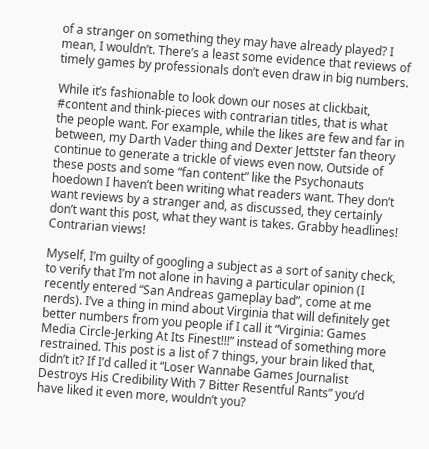of a stranger on something they may have already played? I mean, I wouldn’t. There’s a least some evidence that reviews of timely games by professionals don’t even draw in big numbers.

While it’s fashionable to look down our noses at clickbait, #content and think-pieces with contrarian titles, that is what the people want. For example, while the likes are few and far in between, my Darth Vader thing and Dexter Jettster fan theory continue to generate a trickle of views even now. Outside of these posts and some “fan content” like the Psychonauts hoedown I haven’t been writing what readers want. They don’t want reviews by a stranger and, as discussed, they certainly don’t want this post, what they want is takes. Grabby headlines! Contrarian views!

Myself, I’m guilty of googling a subject as a sort of sanity check, to verify that I’m not alone in having a particular opinion (I recently entered “San Andreas gameplay bad”, come at me nerds). I’ve a thing in mind about Virginia that will definitely get better numbers from you people if I call it “Virginia: Games Media Circle-Jerking At Its Finest!!!” instead of something more restrained. This post is a list of 7 things, your brain liked that, didn’t it? If I’d called it “Loser Wannabe Games Journalist Destroys His Credibility With 7 Bitter Resentful Rants” you’d have liked it even more, wouldn’t you?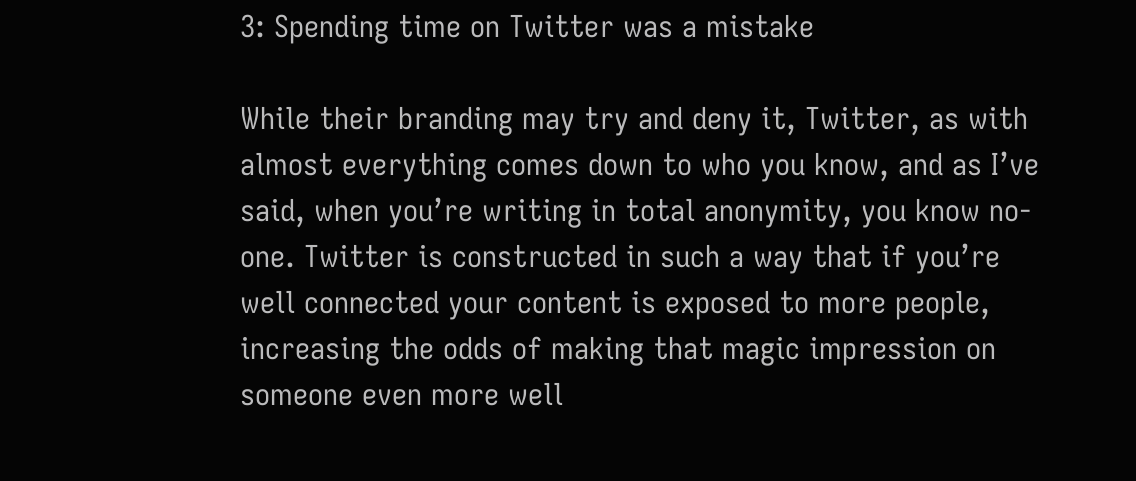3: Spending time on Twitter was a mistake

While their branding may try and deny it, Twitter, as with almost everything comes down to who you know, and as I’ve said, when you’re writing in total anonymity, you know no-one. Twitter is constructed in such a way that if you’re well connected your content is exposed to more people, increasing the odds of making that magic impression on someone even more well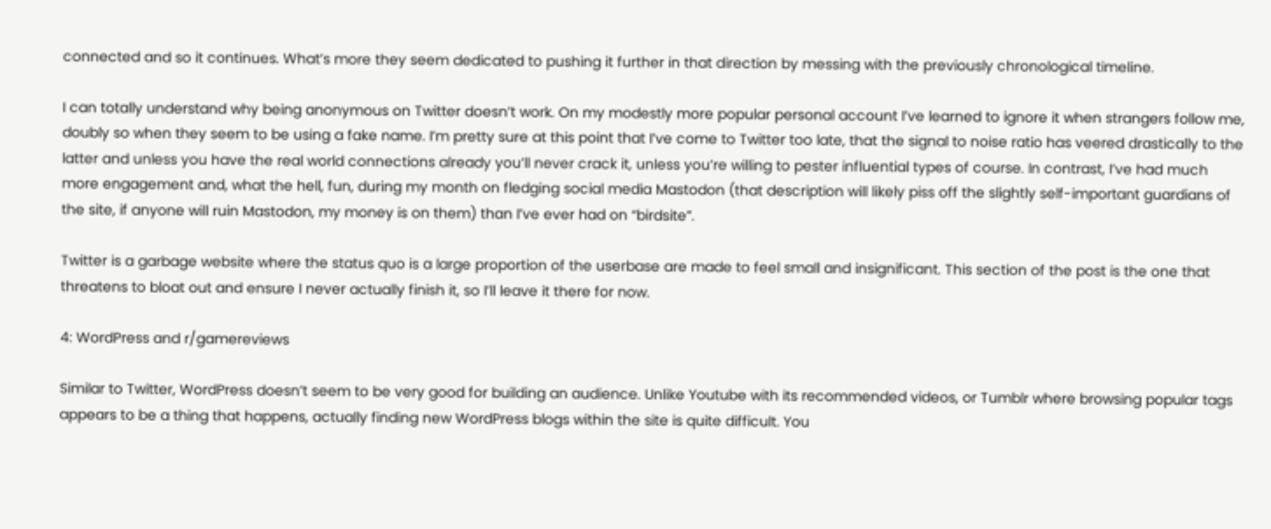connected and so it continues. What’s more they seem dedicated to pushing it further in that direction by messing with the previously chronological timeline.

I can totally understand why being anonymous on Twitter doesn’t work. On my modestly more popular personal account I’ve learned to ignore it when strangers follow me, doubly so when they seem to be using a fake name. I’m pretty sure at this point that I’ve come to Twitter too late, that the signal to noise ratio has veered drastically to the latter and unless you have the real world connections already you’ll never crack it, unless you’re willing to pester influential types of course. In contrast, I’ve had much more engagement and, what the hell, fun, during my month on fledging social media Mastodon (that description will likely piss off the slightly self-important guardians of the site, if anyone will ruin Mastodon, my money is on them) than I’ve ever had on “birdsite”.

Twitter is a garbage website where the status quo is a large proportion of the userbase are made to feel small and insignificant. This section of the post is the one that threatens to bloat out and ensure I never actually finish it, so I’ll leave it there for now.

4: WordPress and r/gamereviews

Similar to Twitter, WordPress doesn’t seem to be very good for building an audience. Unlike Youtube with its recommended videos, or Tumblr where browsing popular tags appears to be a thing that happens, actually finding new WordPress blogs within the site is quite difficult. You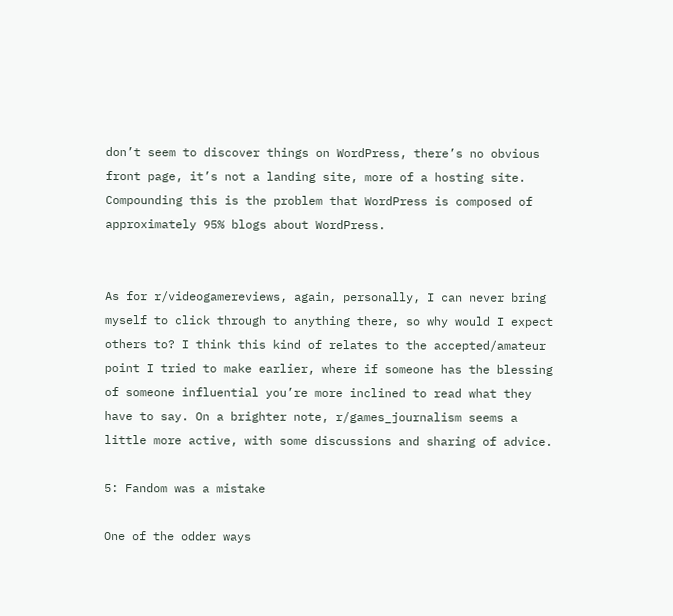don’t seem to discover things on WordPress, there’s no obvious front page, it’s not a landing site, more of a hosting site. Compounding this is the problem that WordPress is composed of approximately 95% blogs about WordPress.


As for r/videogamereviews, again, personally, I can never bring myself to click through to anything there, so why would I expect others to? I think this kind of relates to the accepted/amateur point I tried to make earlier, where if someone has the blessing of someone influential you’re more inclined to read what they have to say. On a brighter note, r/games_journalism seems a little more active, with some discussions and sharing of advice.

5: Fandom was a mistake

One of the odder ways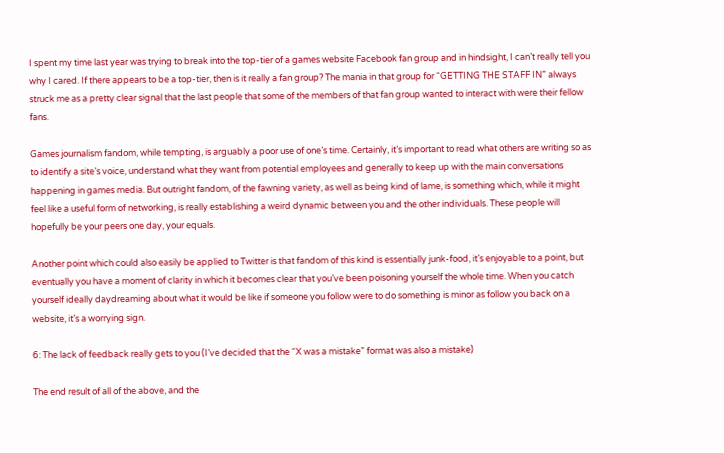I spent my time last year was trying to break into the top-tier of a games website Facebook fan group and in hindsight, I can’t really tell you why I cared. If there appears to be a top-tier, then is it really a fan group? The mania in that group for “GETTING THE STAFF IN” always struck me as a pretty clear signal that the last people that some of the members of that fan group wanted to interact with were their fellow fans.

Games journalism fandom, while tempting, is arguably a poor use of one’s time. Certainly, it’s important to read what others are writing so as to identify a site’s voice, understand what they want from potential employees and generally to keep up with the main conversations happening in games media. But outright fandom, of the fawning variety, as well as being kind of lame, is something which, while it might feel like a useful form of networking, is really establishing a weird dynamic between you and the other individuals. These people will hopefully be your peers one day, your equals.

Another point which could also easily be applied to Twitter is that fandom of this kind is essentially junk-food, it’s enjoyable to a point, but eventually you have a moment of clarity in which it becomes clear that you’ve been poisoning yourself the whole time. When you catch yourself ideally daydreaming about what it would be like if someone you follow were to do something is minor as follow you back on a website, it’s a worrying sign.

6: The lack of feedback really gets to you (I’ve decided that the “X was a mistake” format was also a mistake)

The end result of all of the above, and the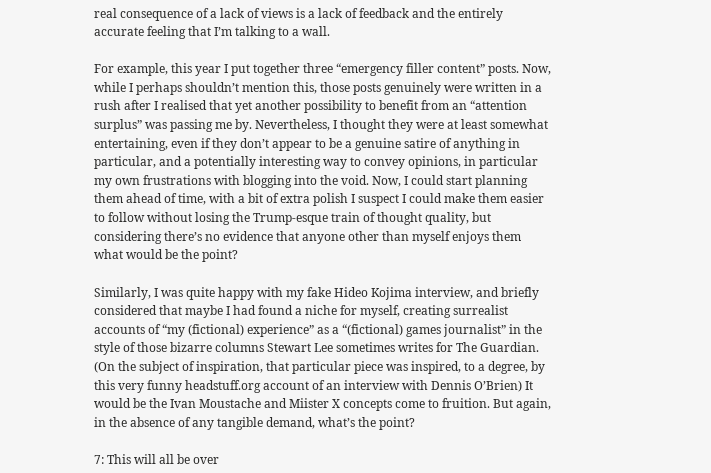real consequence of a lack of views is a lack of feedback and the entirely accurate feeling that I’m talking to a wall.

For example, this year I put together three “emergency filler content” posts. Now, while I perhaps shouldn’t mention this, those posts genuinely were written in a rush after I realised that yet another possibility to benefit from an “attention surplus” was passing me by. Nevertheless, I thought they were at least somewhat entertaining, even if they don’t appear to be a genuine satire of anything in particular, and a potentially interesting way to convey opinions, in particular my own frustrations with blogging into the void. Now, I could start planning them ahead of time, with a bit of extra polish I suspect I could make them easier to follow without losing the Trump-esque train of thought quality, but considering there’s no evidence that anyone other than myself enjoys them what would be the point?

Similarly, I was quite happy with my fake Hideo Kojima interview, and briefly considered that maybe I had found a niche for myself, creating surrealist accounts of “my (fictional) experience” as a “(fictional) games journalist” in the style of those bizarre columns Stewart Lee sometimes writes for The Guardian. (On the subject of inspiration, that particular piece was inspired, to a degree, by this very funny headstuff.org account of an interview with Dennis O’Brien) It would be the Ivan Moustache and Miister X concepts come to fruition. But again, in the absence of any tangible demand, what’s the point?

7: This will all be over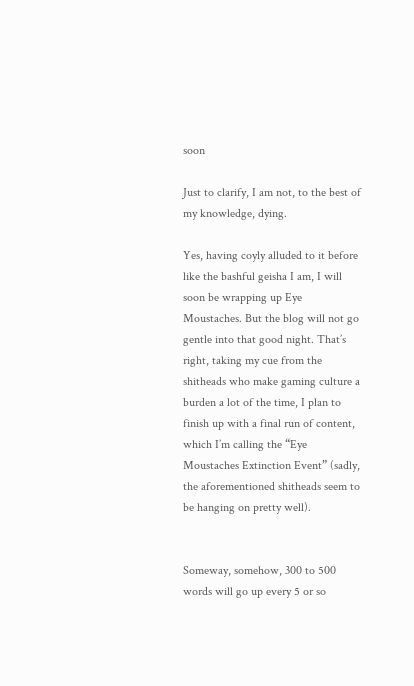soon

Just to clarify, I am not, to the best of my knowledge, dying.

Yes, having coyly alluded to it before like the bashful geisha I am, I will soon be wrapping up Eye Moustaches. But the blog will not go gentle into that good night. That’s right, taking my cue from the shitheads who make gaming culture a burden a lot of the time, I plan to finish up with a final run of content, which I’m calling the “Eye Moustaches Extinction Event” (sadly, the aforementioned shitheads seem to be hanging on pretty well).


Someway, somehow, 300 to 500 words will go up every 5 or so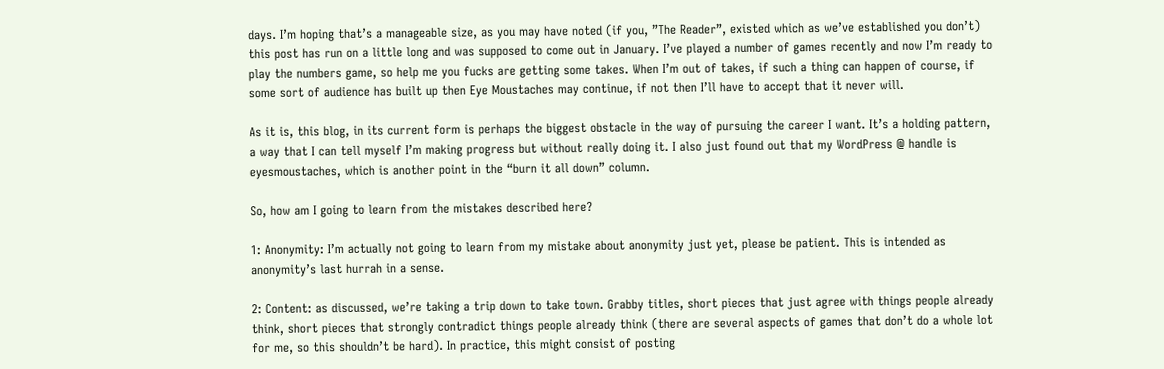days. I’m hoping that’s a manageable size, as you may have noted (if you, ”The Reader”, existed which as we’ve established you don’t) this post has run on a little long and was supposed to come out in January. I’ve played a number of games recently and now I’m ready to play the numbers game, so help me you fucks are getting some takes. When I’m out of takes, if such a thing can happen of course, if some sort of audience has built up then Eye Moustaches may continue, if not then I’ll have to accept that it never will.

As it is, this blog, in its current form is perhaps the biggest obstacle in the way of pursuing the career I want. It’s a holding pattern, a way that I can tell myself I’m making progress but without really doing it. I also just found out that my WordPress @ handle is eyesmoustaches, which is another point in the “burn it all down” column.

So, how am I going to learn from the mistakes described here?

1: Anonymity: I’m actually not going to learn from my mistake about anonymity just yet, please be patient. This is intended as anonymity’s last hurrah in a sense.

2: Content: as discussed, we’re taking a trip down to take town. Grabby titles, short pieces that just agree with things people already think, short pieces that strongly contradict things people already think (there are several aspects of games that don’t do a whole lot for me, so this shouldn’t be hard). In practice, this might consist of posting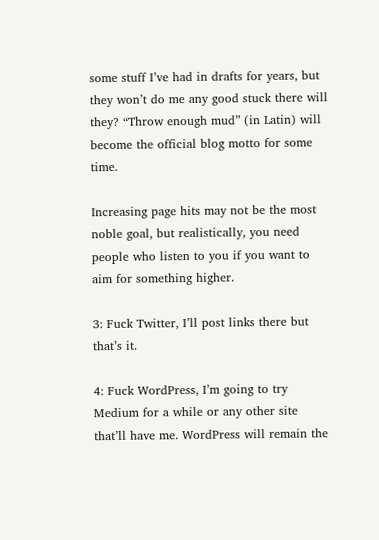some stuff I’ve had in drafts for years, but they won’t do me any good stuck there will they? “Throw enough mud” (in Latin) will become the official blog motto for some time.

Increasing page hits may not be the most noble goal, but realistically, you need people who listen to you if you want to aim for something higher.

3: Fuck Twitter, I’ll post links there but that’s it.

4: Fuck WordPress, I’m going to try Medium for a while or any other site that’ll have me. WordPress will remain the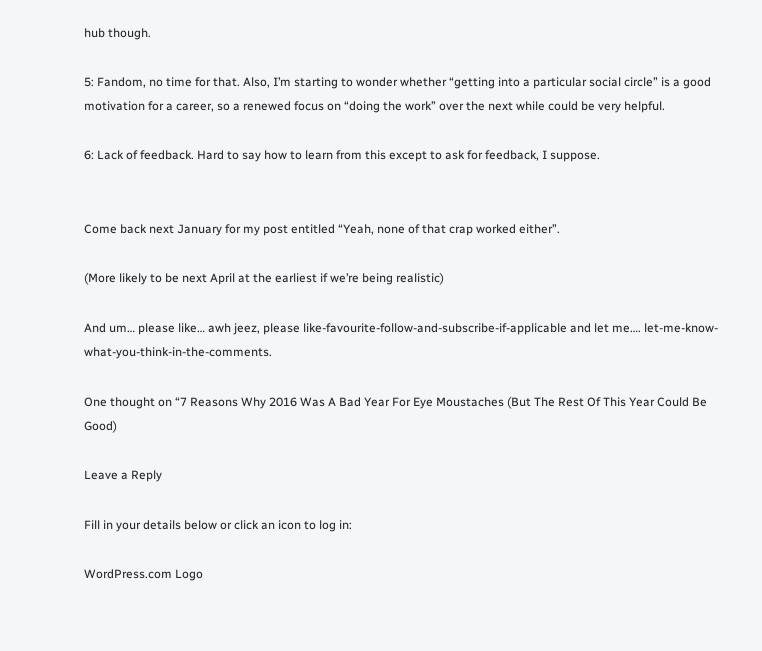hub though.

5: Fandom, no time for that. Also, I’m starting to wonder whether “getting into a particular social circle” is a good motivation for a career, so a renewed focus on “doing the work” over the next while could be very helpful.

6: Lack of feedback. Hard to say how to learn from this except to ask for feedback, I suppose.


Come back next January for my post entitled “Yeah, none of that crap worked either”.

(More likely to be next April at the earliest if we’re being realistic)

And um… please like… awh jeez, please like-favourite-follow-and-subscribe-if-applicable and let me…. let-me-know-what-you-think-in-the-comments.

One thought on “7 Reasons Why 2016 Was A Bad Year For Eye Moustaches (But The Rest Of This Year Could Be Good)

Leave a Reply

Fill in your details below or click an icon to log in:

WordPress.com Logo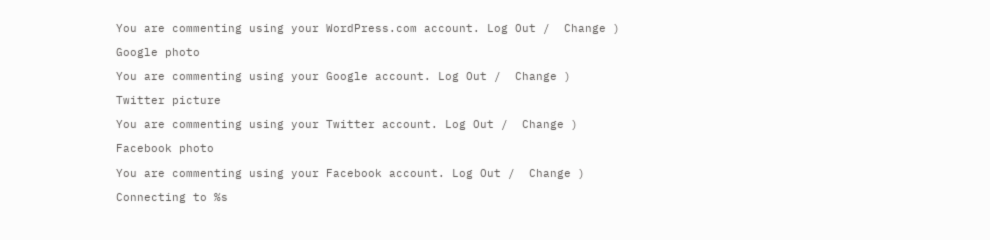You are commenting using your WordPress.com account. Log Out /  Change )

Google photo

You are commenting using your Google account. Log Out /  Change )

Twitter picture

You are commenting using your Twitter account. Log Out /  Change )

Facebook photo

You are commenting using your Facebook account. Log Out /  Change )

Connecting to %s